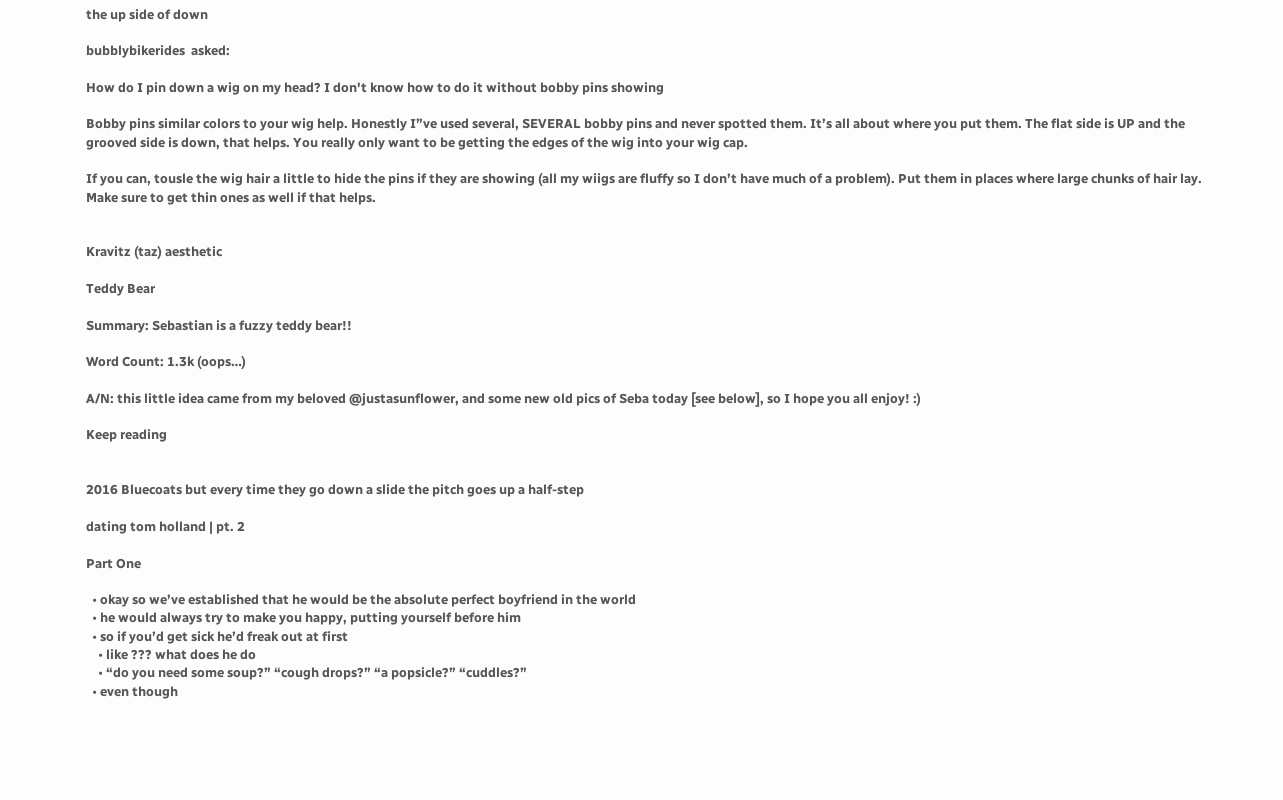the up side of down

bubblybikerides  asked:

How do I pin down a wig on my head? I don't know how to do it without bobby pins showing

Bobby pins similar colors to your wig help. Honestly I”ve used several, SEVERAL bobby pins and never spotted them. It’s all about where you put them. The flat side is UP and the grooved side is down, that helps. You really only want to be getting the edges of the wig into your wig cap.

If you can, tousle the wig hair a little to hide the pins if they are showing (all my wiigs are fluffy so I don’t have much of a problem). Put them in places where large chunks of hair lay. Make sure to get thin ones as well if that helps.


Kravitz (taz) aesthetic

Teddy Bear

Summary: Sebastian is a fuzzy teddy bear!!

Word Count: 1.3k (oops…)

A/N: this little idea came from my beloved @justasunflower, and some new old pics of Seba today [see below], so I hope you all enjoy! :)

Keep reading


2016 Bluecoats but every time they go down a slide the pitch goes up a half-step

dating tom holland | pt. 2

Part One

  • okay so we’ve established that he would be the absolute perfect boyfriend in the world
  • he would always try to make you happy, putting yourself before him
  • so if you’d get sick he’d freak out at first
    • like ??? what does he do
    • “do you need some soup?” “cough drops?” “a popsicle?” “cuddles?”
  • even though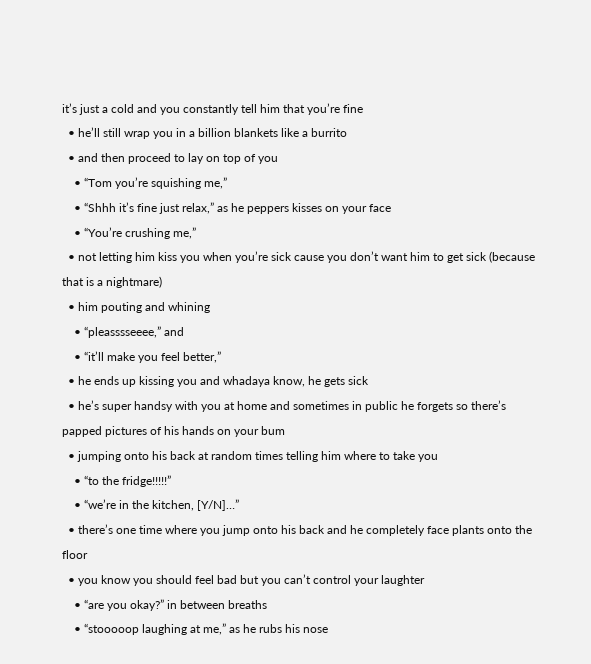it’s just a cold and you constantly tell him that you’re fine
  • he’ll still wrap you in a billion blankets like a burrito
  • and then proceed to lay on top of you
    • “Tom you’re squishing me,”
    • “Shhh it’s fine just relax,” as he peppers kisses on your face
    • “You’re crushing me,”
  • not letting him kiss you when you’re sick cause you don’t want him to get sick (because that is a nightmare)
  • him pouting and whining
    • “pleasssseeee,” and
    • “it’ll make you feel better,”
  • he ends up kissing you and whadaya know, he gets sick
  • he’s super handsy with you at home and sometimes in public he forgets so there’s papped pictures of his hands on your bum
  • jumping onto his back at random times telling him where to take you
    • “to the fridge!!!!!”
    • “we’re in the kitchen, [Y/N]…”
  • there’s one time where you jump onto his back and he completely face plants onto the floor
  • you know you should feel bad but you can’t control your laughter
    • “are you okay?” in between breaths
    • “stooooop laughing at me,” as he rubs his nose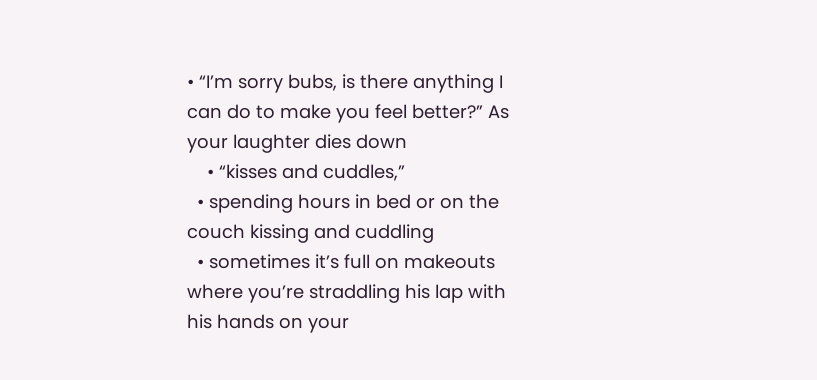• “I’m sorry bubs, is there anything I can do to make you feel better?” As your laughter dies down
    • “kisses and cuddles,”
  • spending hours in bed or on the couch kissing and cuddling
  • sometimes it’s full on makeouts where you’re straddling his lap with his hands on your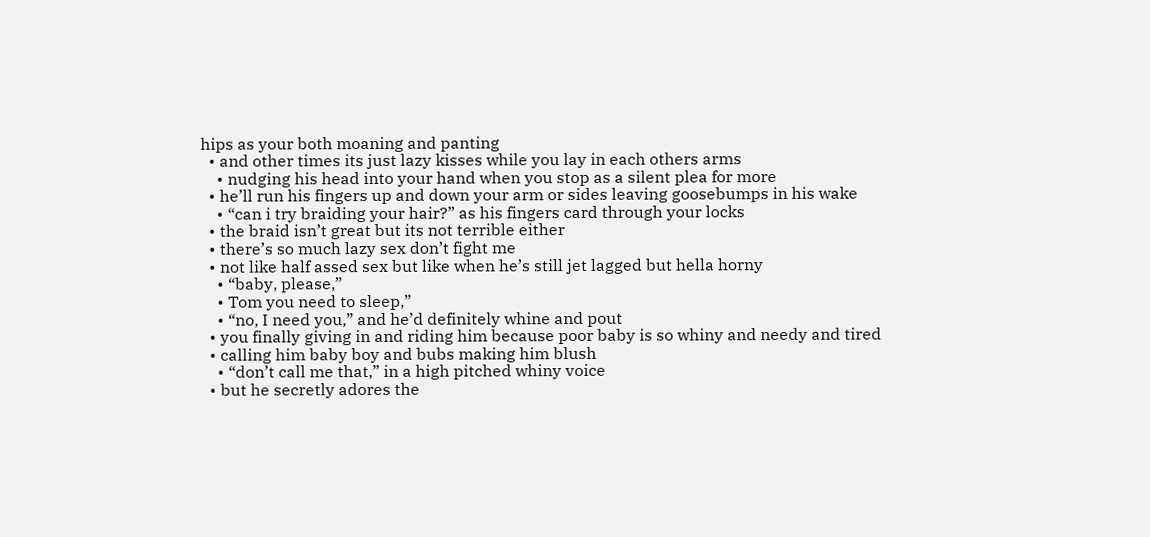hips as your both moaning and panting
  • and other times its just lazy kisses while you lay in each others arms
    • nudging his head into your hand when you stop as a silent plea for more
  • he’ll run his fingers up and down your arm or sides leaving goosebumps in his wake
    • “can i try braiding your hair?” as his fingers card through your locks
  • the braid isn’t great but its not terrible either
  • there’s so much lazy sex don’t fight me
  • not like half assed sex but like when he’s still jet lagged but hella horny
    • “baby, please,”
    • Tom you need to sleep,”
    • “no, I need you,” and he’d definitely whine and pout
  • you finally giving in and riding him because poor baby is so whiny and needy and tired
  • calling him baby boy and bubs making him blush
    • “don’t call me that,” in a high pitched whiny voice
  • but he secretly adores the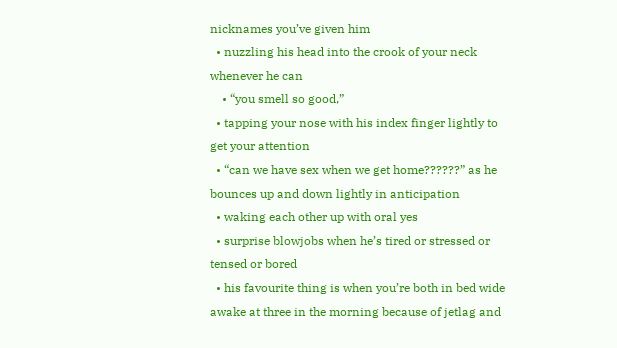nicknames you’ve given him
  • nuzzling his head into the crook of your neck whenever he can
    • “you smell so good,”
  • tapping your nose with his index finger lightly to get your attention
  • “can we have sex when we get home??????” as he bounces up and down lightly in anticipation
  • waking each other up with oral yes
  • surprise blowjobs when he’s tired or stressed or tensed or bored
  • his favourite thing is when you’re both in bed wide awake at three in the morning because of jetlag and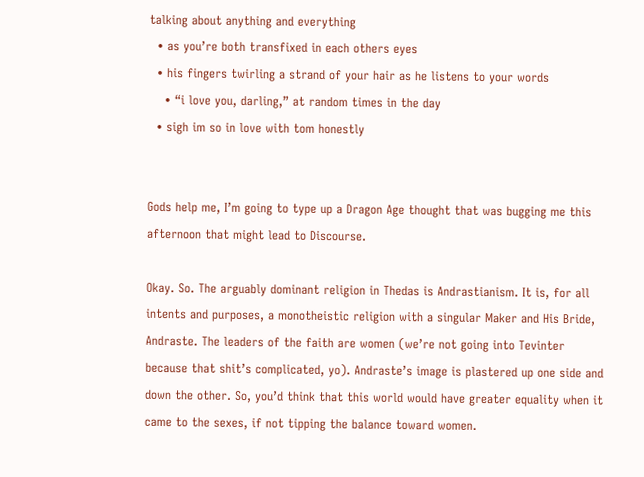talking about anything and everything
  • as you’re both transfixed in each others eyes
  • his fingers twirling a strand of your hair as he listens to your words
    • “i love you, darling,” at random times in the day
  • sigh im so in love with tom honestly


Gods help me, I’m going to type up a Dragon Age thought that was bugging me this afternoon that might lead to Discourse.

Okay. So. The arguably dominant religion in Thedas is Andrastianism. It is, for all intents and purposes, a monotheistic religion with a singular Maker and His Bride, Andraste. The leaders of the faith are women (we’re not going into Tevinter because that shit’s complicated, yo). Andraste’s image is plastered up one side and down the other. So, you’d think that this world would have greater equality when it came to the sexes, if not tipping the balance toward women.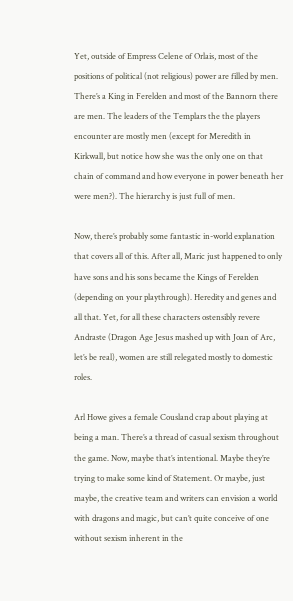Yet, outside of Empress Celene of Orlais, most of the positions of political (not religious) power are filled by men. There’s a King in Ferelden and most of the Bannorn there are men. The leaders of the Templars the the players encounter are mostly men (except for Meredith in Kirkwall, but notice how she was the only one on that chain of command and how everyone in power beneath her were men?). The hierarchy is just full of men.

Now, there’s probably some fantastic in-world explanation that covers all of this. After all, Maric just happened to only have sons and his sons became the Kings of Ferelden (depending on your playthrough). Heredity and genes and all that. Yet, for all these characters ostensibly revere Andraste (Dragon Age Jesus mashed up with Joan of Arc, let’s be real), women are still relegated mostly to domestic roles.

Arl Howe gives a female Cousland crap about playing at being a man. There’s a thread of casual sexism throughout the game. Now, maybe that’s intentional. Maybe they’re trying to make some kind of Statement. Or maybe, just maybe, the creative team and writers can envision a world with dragons and magic, but can’t quite conceive of one without sexism inherent in the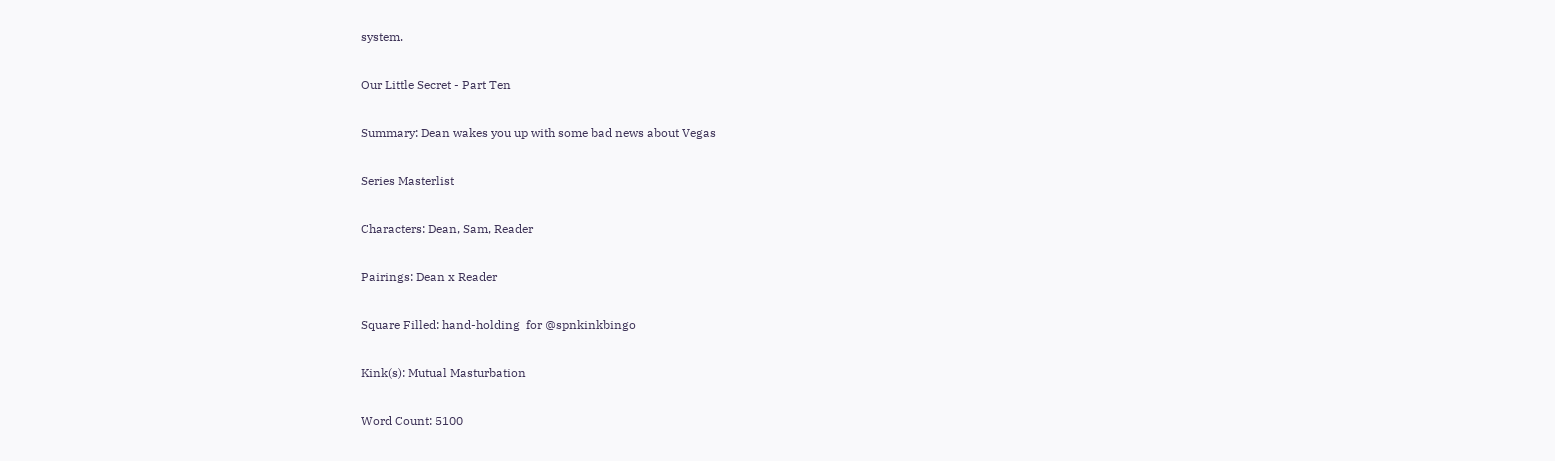system.

Our Little Secret - Part Ten

Summary: Dean wakes you up with some bad news about Vegas

Series Masterlist

Characters: Dean, Sam, Reader

Pairings: Dean x Reader

Square Filled: hand-holding  for @spnkinkbingo

Kink(s): Mutual Masturbation

Word Count: 5100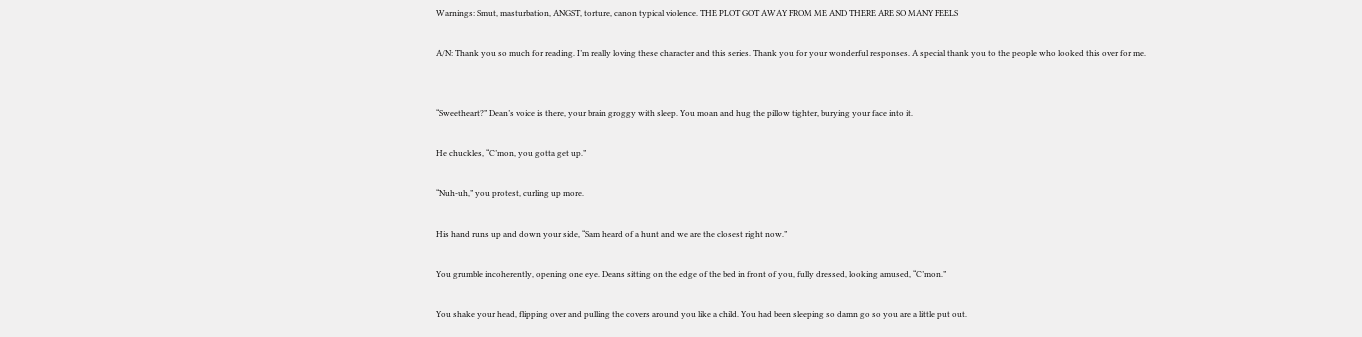Warnings: Smut, masturbation, ANGST, torture, canon typical violence. THE PLOT GOT AWAY FROM ME AND THERE ARE SO MANY FEELS

A/N: Thank you so much for reading. I’m really loving these character and this series. Thank you for your wonderful responses. A special thank you to the people who looked this over for me.


“Sweetheart?” Dean’s voice is there, your brain groggy with sleep. You moan and hug the pillow tighter, burying your face into it.

He chuckles, “C’mon, you gotta get up.”

“Nuh-uh,” you protest, curling up more.

His hand runs up and down your side, “Sam heard of a hunt and we are the closest right now.”

You grumble incoherently, opening one eye. Deans sitting on the edge of the bed in front of you, fully dressed, looking amused, “C’mon.”

You shake your head, flipping over and pulling the covers around you like a child. You had been sleeping so damn go so you are a little put out.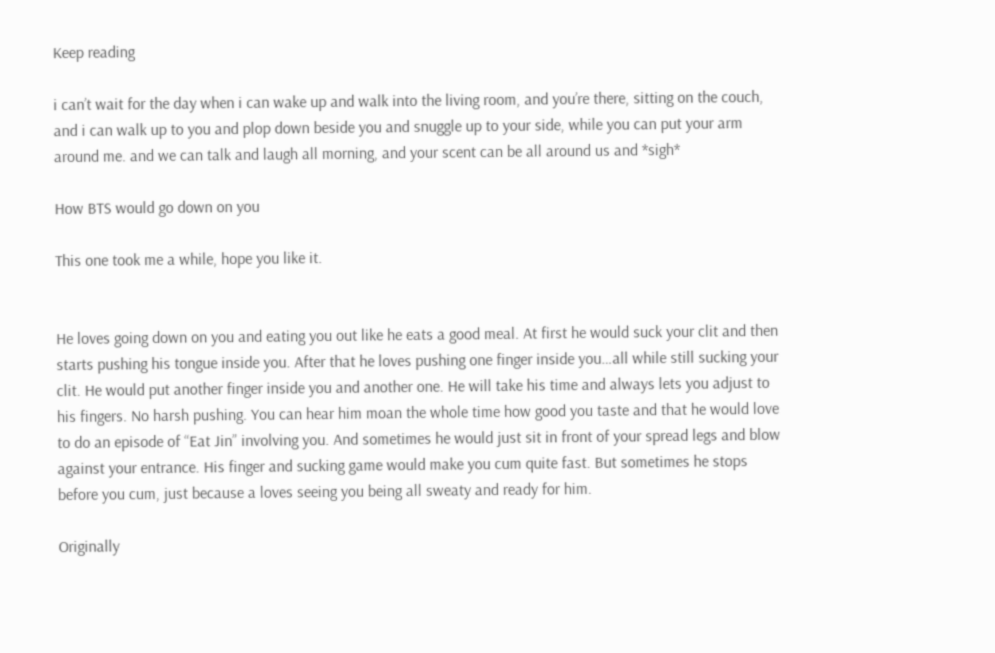Keep reading

i can’t wait for the day when i can wake up and walk into the living room, and you’re there, sitting on the couch, and i can walk up to you and plop down beside you and snuggle up to your side, while you can put your arm around me. and we can talk and laugh all morning, and your scent can be all around us and *sigh*

How BTS would go down on you

This one took me a while, hope you like it.


He loves going down on you and eating you out like he eats a good meal. At first he would suck your clit and then starts pushing his tongue inside you. After that he loves pushing one finger inside you…all while still sucking your clit. He would put another finger inside you and another one. He will take his time and always lets you adjust to his fingers. No harsh pushing. You can hear him moan the whole time how good you taste and that he would love to do an episode of “Eat Jin” involving you. And sometimes he would just sit in front of your spread legs and blow against your entrance. His finger and sucking game would make you cum quite fast. But sometimes he stops before you cum, just because a loves seeing you being all sweaty and ready for him.

Originally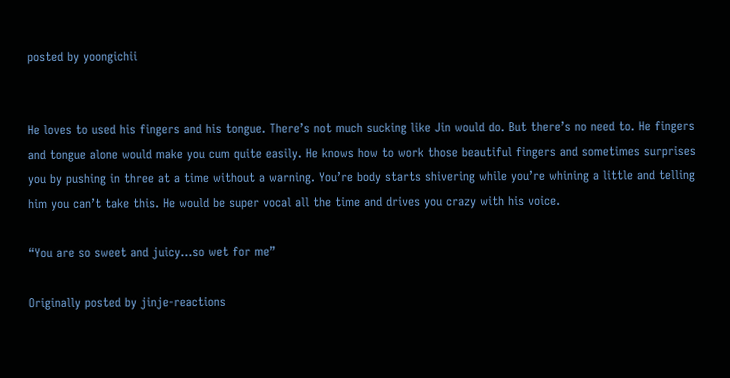posted by yoongichii


He loves to used his fingers and his tongue. There’s not much sucking like Jin would do. But there’s no need to. He fingers and tongue alone would make you cum quite easily. He knows how to work those beautiful fingers and sometimes surprises you by pushing in three at a time without a warning. You’re body starts shivering while you’re whining a little and telling him you can’t take this. He would be super vocal all the time and drives you crazy with his voice.

“You are so sweet and juicy…so wet for me”

Originally posted by jinje-reactions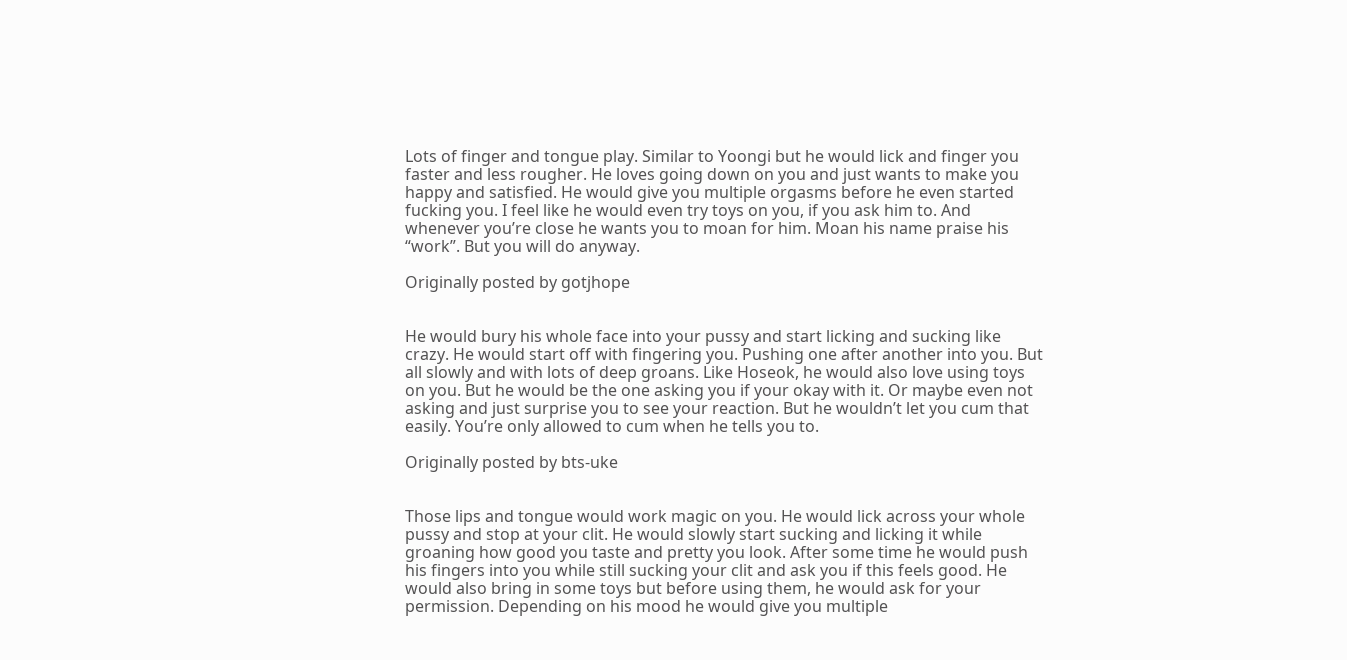Lots of finger and tongue play. Similar to Yoongi but he would lick and finger you faster and less rougher. He loves going down on you and just wants to make you happy and satisfied. He would give you multiple orgasms before he even started fucking you. I feel like he would even try toys on you, if you ask him to. And whenever you’re close he wants you to moan for him. Moan his name praise his “work”. But you will do anyway.

Originally posted by gotjhope


He would bury his whole face into your pussy and start licking and sucking like crazy. He would start off with fingering you. Pushing one after another into you. But all slowly and with lots of deep groans. Like Hoseok, he would also love using toys on you. But he would be the one asking you if your okay with it. Or maybe even not asking and just surprise you to see your reaction. But he wouldn’t let you cum that easily. You’re only allowed to cum when he tells you to.

Originally posted by bts-uke


Those lips and tongue would work magic on you. He would lick across your whole pussy and stop at your clit. He would slowly start sucking and licking it while groaning how good you taste and pretty you look. After some time he would push his fingers into you while still sucking your clit and ask you if this feels good. He would also bring in some toys but before using them, he would ask for your permission. Depending on his mood he would give you multiple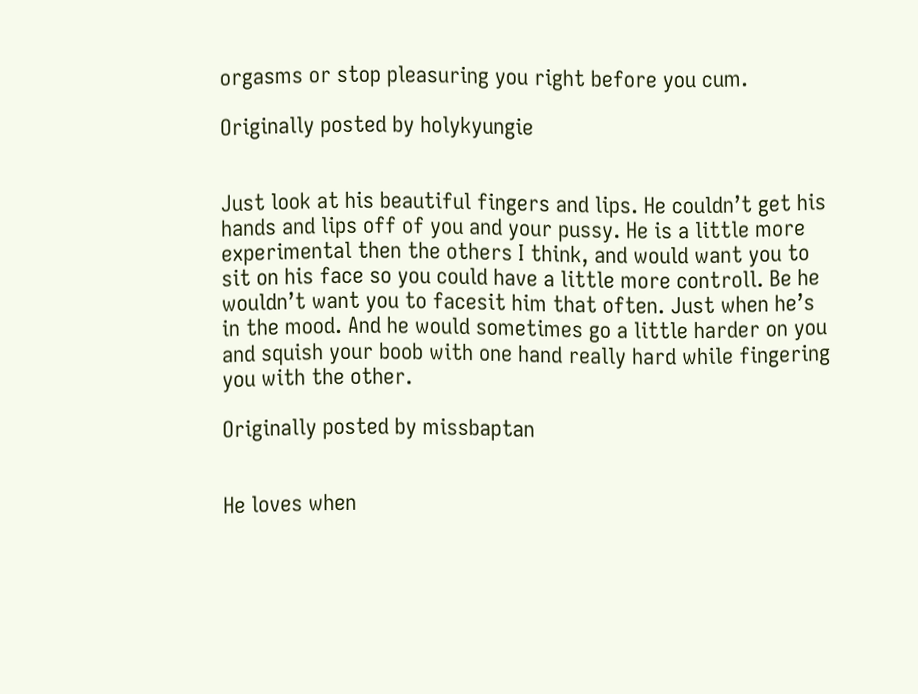orgasms or stop pleasuring you right before you cum.

Originally posted by holykyungie


Just look at his beautiful fingers and lips. He couldn’t get his hands and lips off of you and your pussy. He is a little more experimental then the others I think, and would want you to sit on his face so you could have a little more controll. Be he wouldn’t want you to facesit him that often. Just when he’s in the mood. And he would sometimes go a little harder on you and squish your boob with one hand really hard while fingering you with the other.

Originally posted by missbaptan


He loves when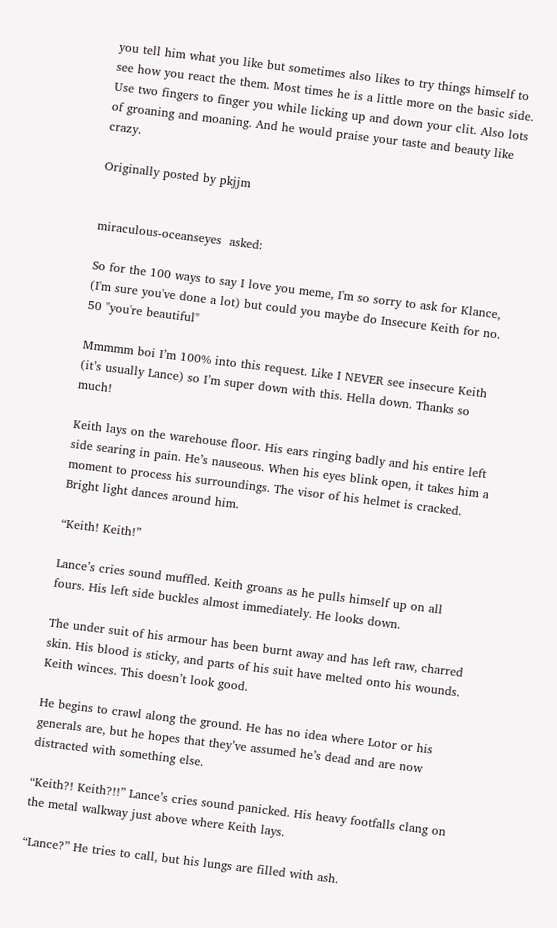you tell him what you like but sometimes also likes to try things himself to see how you react the them. Most times he is a little more on the basic side. Use two fingers to finger you while licking up and down your clit. Also lots of groaning and moaning. And he would praise your taste and beauty like crazy.

Originally posted by pkjjm


miraculous-oceanseyes  asked:

So for the 100 ways to say I love you meme, I'm so sorry to ask for Klance, (I'm sure you've done a lot) but could you maybe do Insecure Keith for no. 50 "you're beautiful"

Mmmmm boi I’m 100% into this request. Like I NEVER see insecure Keith (it’s usually Lance) so I’m super down with this. Hella down. Thanks so much!

Keith lays on the warehouse floor. His ears ringing badly and his entire left side searing in pain. He’s nauseous. When his eyes blink open, it takes him a moment to process his surroundings. The visor of his helmet is cracked. Bright light dances around him.

“Keith! Keith!”

Lance’s cries sound muffled. Keith groans as he pulls himself up on all fours. His left side buckles almost immediately. He looks down.

The under suit of his armour has been burnt away and has left raw, charred skin. His blood is sticky, and parts of his suit have melted onto his wounds. Keith winces. This doesn’t look good.

He begins to crawl along the ground. He has no idea where Lotor or his generals are, but he hopes that they’ve assumed he’s dead and are now distracted with something else.

“Keith?! Keith?!!” Lance’s cries sound panicked. His heavy footfalls clang on the metal walkway just above where Keith lays.

“Lance?” He tries to call, but his lungs are filled with ash.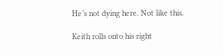He’s not dying here. Not like this.

Keith rolls onto his right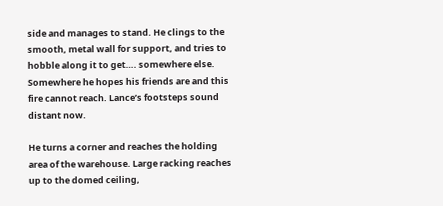side and manages to stand. He clings to the smooth, metal wall for support, and tries to hobble along it to get…. somewhere else. Somewhere he hopes his friends are and this fire cannot reach. Lance’s footsteps sound distant now.

He turns a corner and reaches the holding area of the warehouse. Large racking reaches up to the domed ceiling,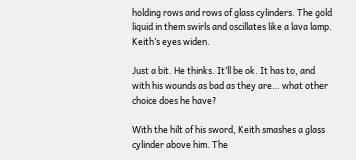holding rows and rows of glass cylinders. The gold liquid in them swirls and oscillates like a lava lamp. Keith’s eyes widen.

Just a bit. He thinks. It’ll be ok. It has to, and with his wounds as bad as they are… what other choice does he have?

With the hilt of his sword, Keith smashes a glass cylinder above him. The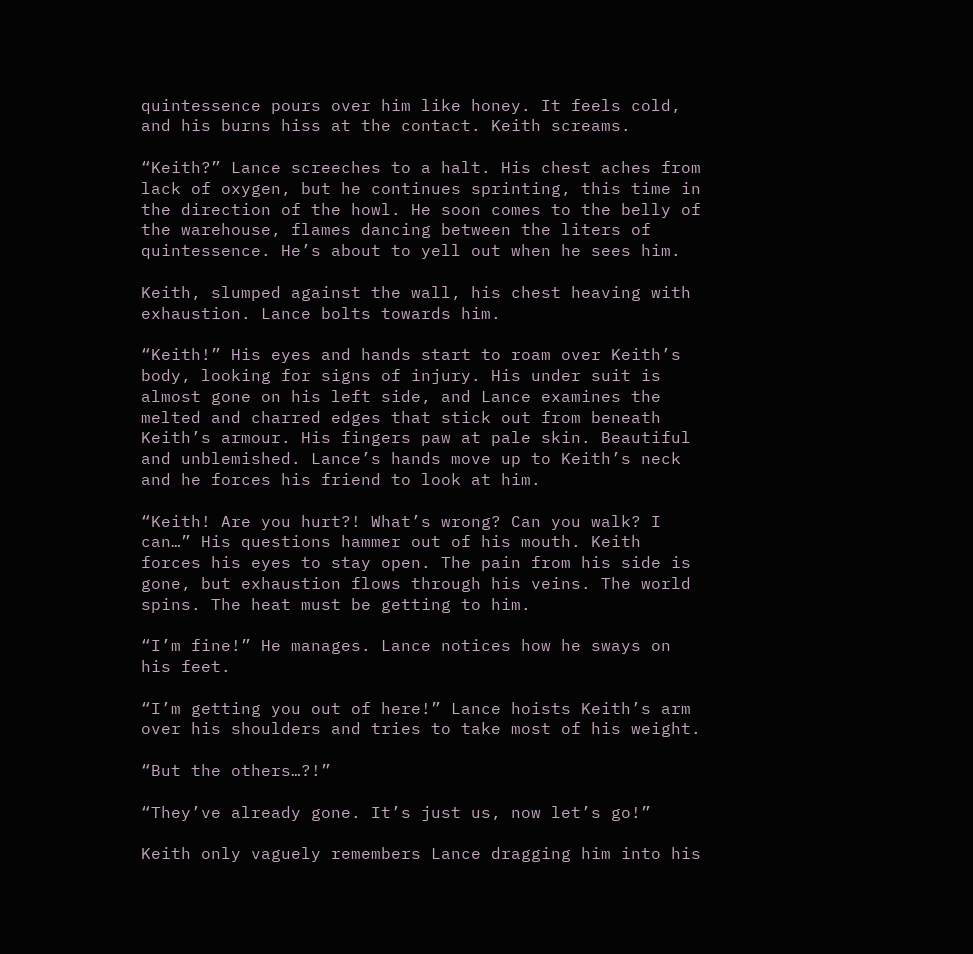quintessence pours over him like honey. It feels cold, and his burns hiss at the contact. Keith screams.

“Keith?” Lance screeches to a halt. His chest aches from lack of oxygen, but he continues sprinting, this time in the direction of the howl. He soon comes to the belly of the warehouse, flames dancing between the liters of quintessence. He’s about to yell out when he sees him.

Keith, slumped against the wall, his chest heaving with exhaustion. Lance bolts towards him.

“Keith!” His eyes and hands start to roam over Keith’s body, looking for signs of injury. His under suit is almost gone on his left side, and Lance examines the melted and charred edges that stick out from beneath Keith’s armour. His fingers paw at pale skin. Beautiful and unblemished. Lance’s hands move up to Keith’s neck and he forces his friend to look at him.

“Keith! Are you hurt?! What’s wrong? Can you walk? I can…” His questions hammer out of his mouth. Keith forces his eyes to stay open. The pain from his side is gone, but exhaustion flows through his veins. The world spins. The heat must be getting to him.

“I’m fine!” He manages. Lance notices how he sways on his feet.

“I’m getting you out of here!” Lance hoists Keith’s arm over his shoulders and tries to take most of his weight.

“But the others…?!”

“They’ve already gone. It’s just us, now let’s go!”

Keith only vaguely remembers Lance dragging him into his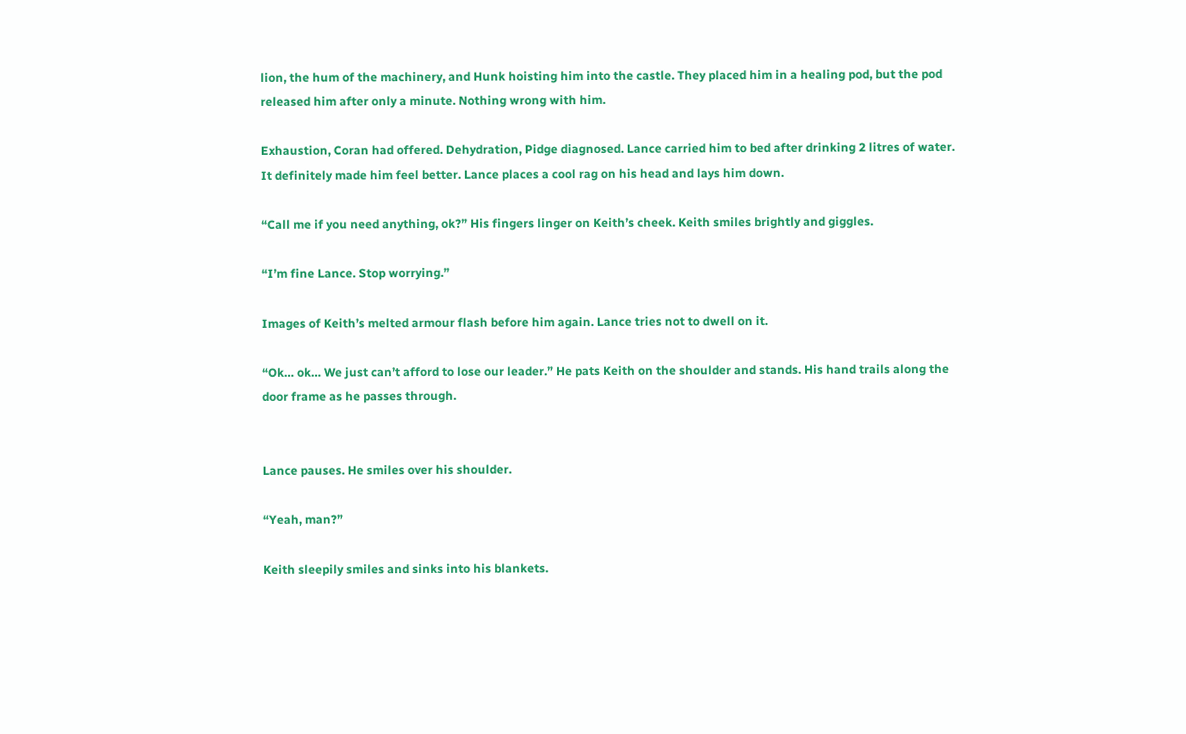lion, the hum of the machinery, and Hunk hoisting him into the castle. They placed him in a healing pod, but the pod released him after only a minute. Nothing wrong with him.

Exhaustion, Coran had offered. Dehydration, Pidge diagnosed. Lance carried him to bed after drinking 2 litres of water. It definitely made him feel better. Lance places a cool rag on his head and lays him down.

“Call me if you need anything, ok?” His fingers linger on Keith’s cheek. Keith smiles brightly and giggles.

“I’m fine Lance. Stop worrying.”

Images of Keith’s melted armour flash before him again. Lance tries not to dwell on it.

“Ok… ok… We just can’t afford to lose our leader.” He pats Keith on the shoulder and stands. His hand trails along the door frame as he passes through.


Lance pauses. He smiles over his shoulder.

“Yeah, man?”

Keith sleepily smiles and sinks into his blankets.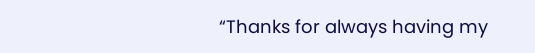“Thanks for always having my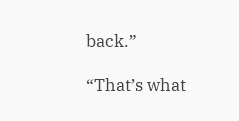back.”

“That’s what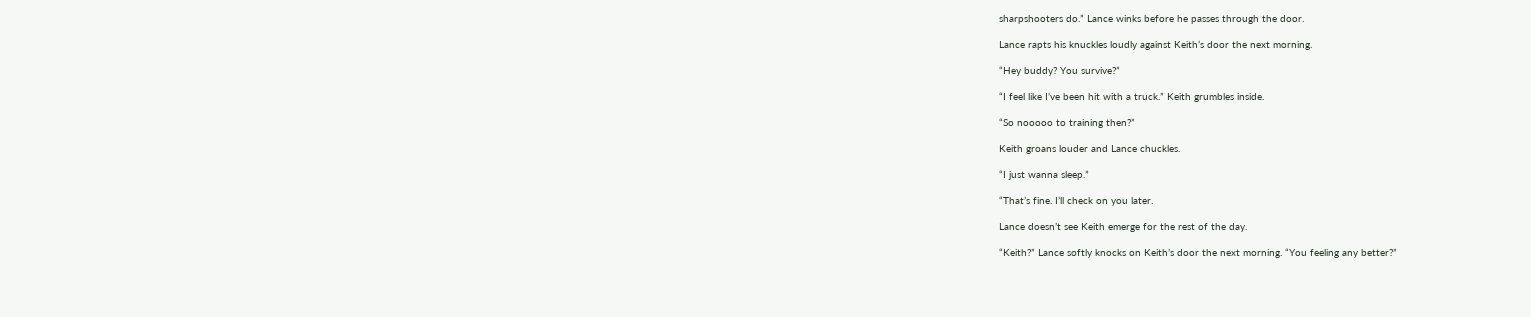sharpshooters do.” Lance winks before he passes through the door.

Lance rapts his knuckles loudly against Keith’s door the next morning.

“Hey buddy? You survive?”

“I feel like I’ve been hit with a truck.” Keith grumbles inside.

“So nooooo to training then?”

Keith groans louder and Lance chuckles.

“I just wanna sleep.”

“That’s fine. I’ll check on you later.

Lance doesn’t see Keith emerge for the rest of the day.

“Keith?” Lance softly knocks on Keith’s door the next morning. “You feeling any better?”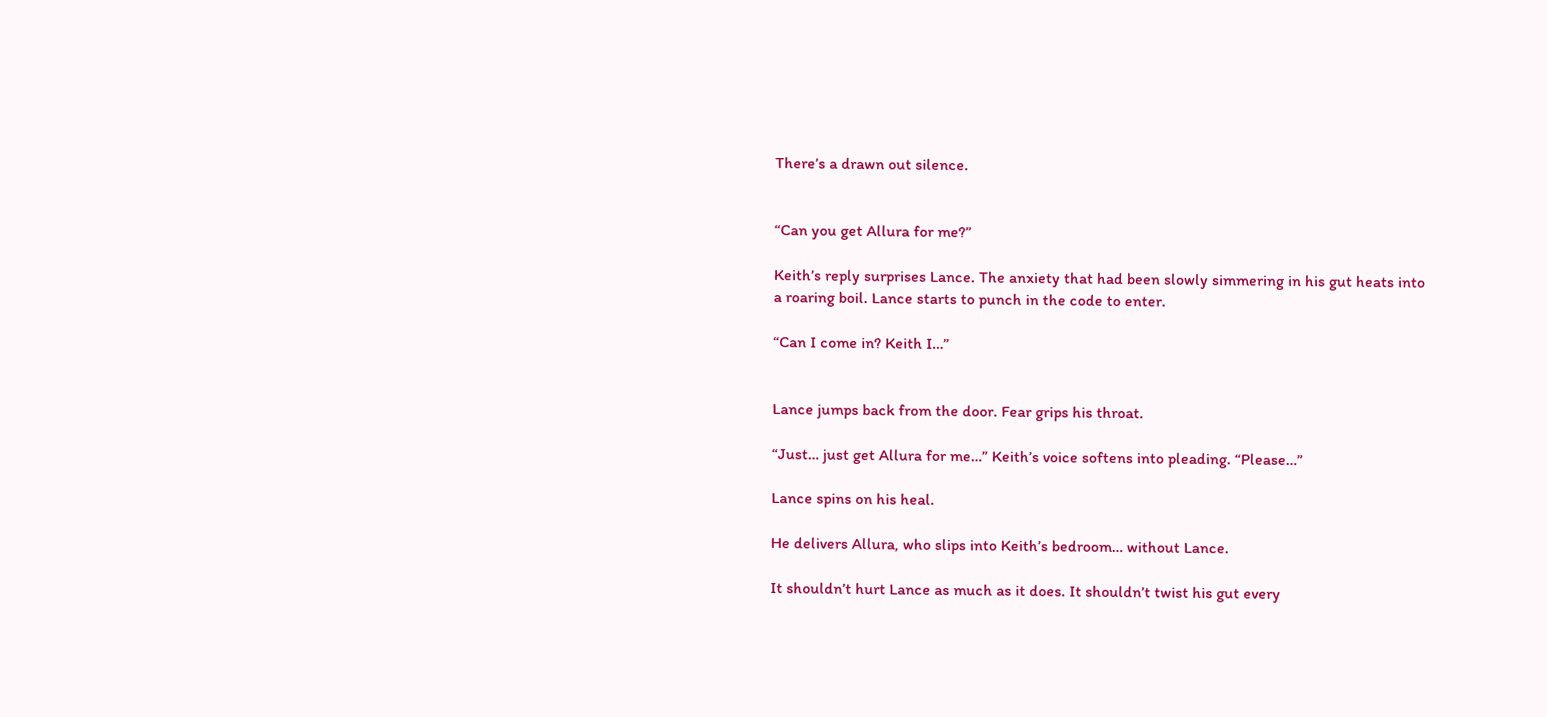There’s a drawn out silence.


“Can you get Allura for me?”

Keith’s reply surprises Lance. The anxiety that had been slowly simmering in his gut heats into a roaring boil. Lance starts to punch in the code to enter.

“Can I come in? Keith I…”


Lance jumps back from the door. Fear grips his throat.

“Just… just get Allura for me…” Keith’s voice softens into pleading. “Please…”

Lance spins on his heal.

He delivers Allura, who slips into Keith’s bedroom… without Lance.

It shouldn’t hurt Lance as much as it does. It shouldn’t twist his gut every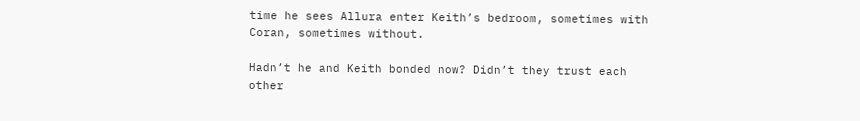time he sees Allura enter Keith’s bedroom, sometimes with Coran, sometimes without.

Hadn’t he and Keith bonded now? Didn’t they trust each other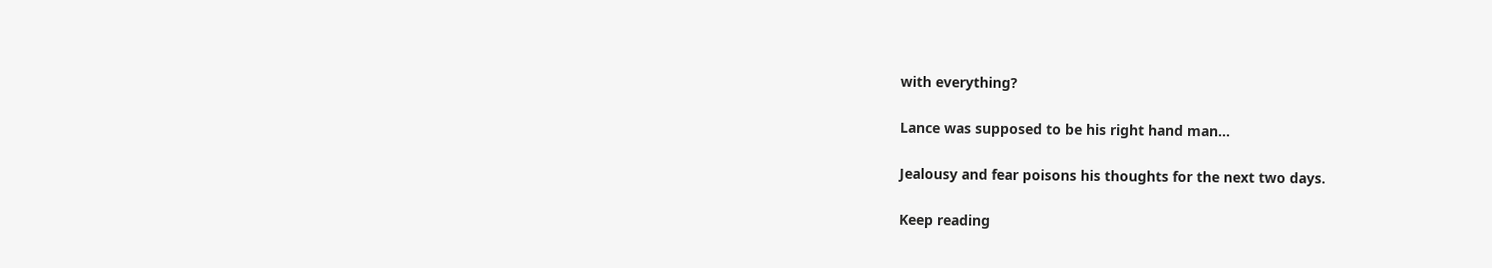with everything?

Lance was supposed to be his right hand man…

Jealousy and fear poisons his thoughts for the next two days.

Keep reading